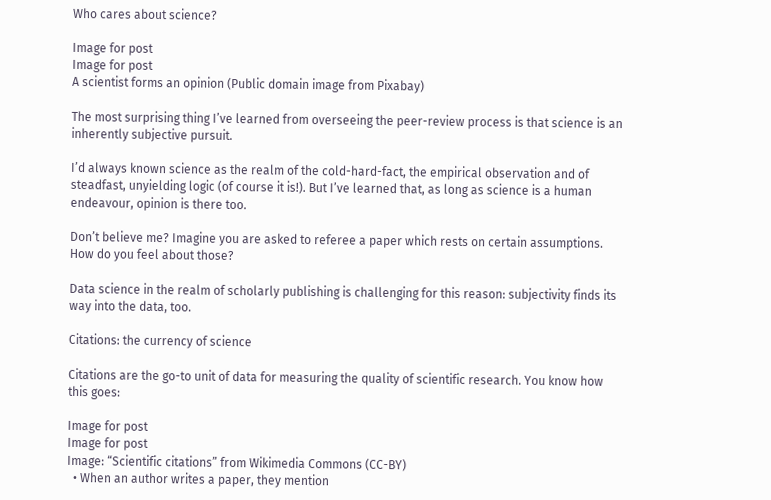Who cares about science?

Image for post
Image for post
A scientist forms an opinion (Public domain image from Pixabay)

The most surprising thing I’ve learned from overseeing the peer-review process is that science is an inherently subjective pursuit.

I’d always known science as the realm of the cold-hard-fact, the empirical observation and of steadfast, unyielding logic (of course it is!). But I’ve learned that, as long as science is a human endeavour, opinion is there too.

Don’t believe me? Imagine you are asked to referee a paper which rests on certain assumptions. How do you feel about those?

Data science in the realm of scholarly publishing is challenging for this reason: subjectivity finds its way into the data, too.

Citations: the currency of science

Citations are the go-to unit of data for measuring the quality of scientific research. You know how this goes:

Image for post
Image for post
Image: “Scientific citations” from Wikimedia Commons (CC-BY)
  • When an author writes a paper, they mention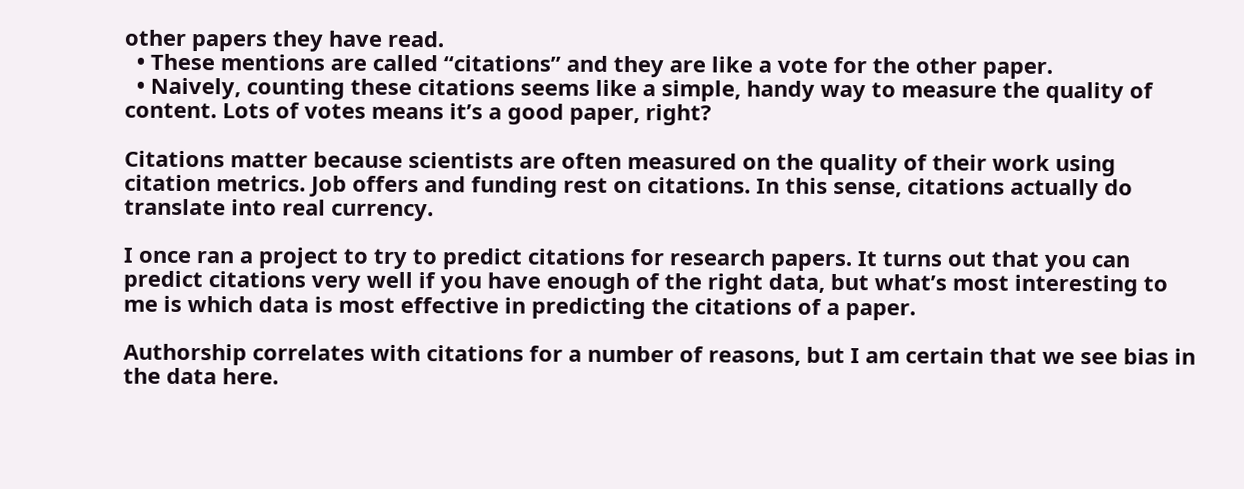other papers they have read.
  • These mentions are called “citations” and they are like a vote for the other paper.
  • Naively, counting these citations seems like a simple, handy way to measure the quality of content. Lots of votes means it’s a good paper, right?

Citations matter because scientists are often measured on the quality of their work using citation metrics. Job offers and funding rest on citations. In this sense, citations actually do translate into real currency.

I once ran a project to try to predict citations for research papers. It turns out that you can predict citations very well if you have enough of the right data, but what’s most interesting to me is which data is most effective in predicting the citations of a paper.

Authorship correlates with citations for a number of reasons, but I am certain that we see bias in the data here.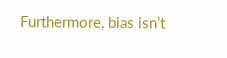Furthermore, bias isn’t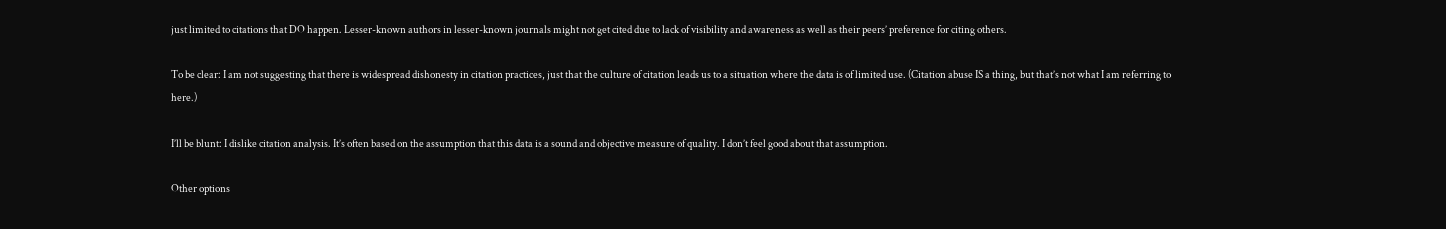just limited to citations that DO happen. Lesser-known authors in lesser-known journals might not get cited due to lack of visibility and awareness as well as their peers’ preference for citing others.

To be clear: I am not suggesting that there is widespread dishonesty in citation practices, just that the culture of citation leads us to a situation where the data is of limited use. (Citation abuse IS a thing, but that’s not what I am referring to here.)

I’ll be blunt: I dislike citation analysis. It’s often based on the assumption that this data is a sound and objective measure of quality. I don’t feel good about that assumption.

Other options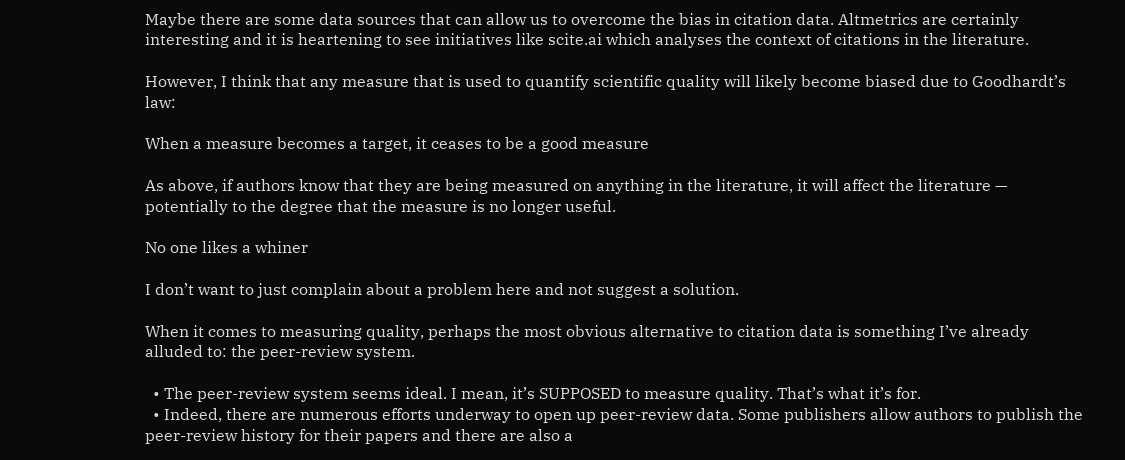Maybe there are some data sources that can allow us to overcome the bias in citation data. Altmetrics are certainly interesting and it is heartening to see initiatives like scite.ai which analyses the context of citations in the literature.

However, I think that any measure that is used to quantify scientific quality will likely become biased due to Goodhardt’s law:

When a measure becomes a target, it ceases to be a good measure

As above, if authors know that they are being measured on anything in the literature, it will affect the literature — potentially to the degree that the measure is no longer useful.

No one likes a whiner

I don’t want to just complain about a problem here and not suggest a solution.

When it comes to measuring quality, perhaps the most obvious alternative to citation data is something I’ve already alluded to: the peer-review system.

  • The peer-review system seems ideal. I mean, it’s SUPPOSED to measure quality. That’s what it’s for.
  • Indeed, there are numerous efforts underway to open up peer-review data. Some publishers allow authors to publish the peer-review history for their papers and there are also a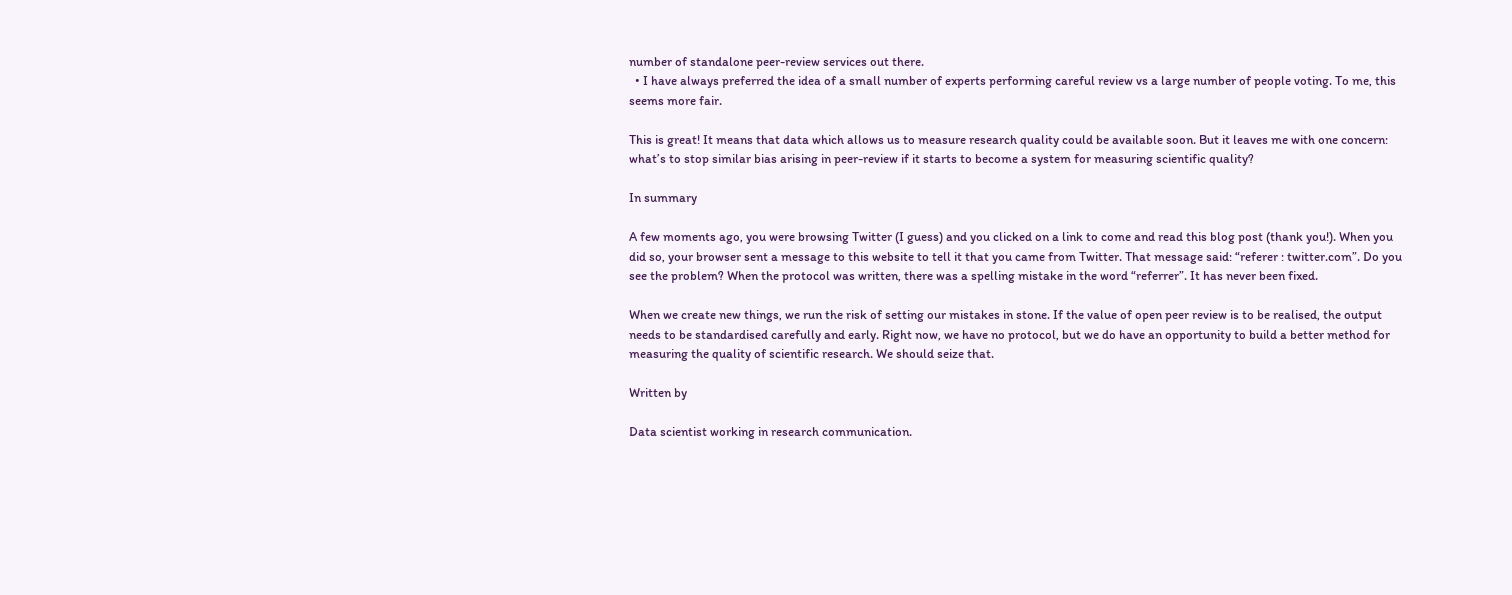number of standalone peer-review services out there.
  • I have always preferred the idea of a small number of experts performing careful review vs a large number of people voting. To me, this seems more fair.

This is great! It means that data which allows us to measure research quality could be available soon. But it leaves me with one concern: what’s to stop similar bias arising in peer-review if it starts to become a system for measuring scientific quality?

In summary

A few moments ago, you were browsing Twitter (I guess) and you clicked on a link to come and read this blog post (thank you!). When you did so, your browser sent a message to this website to tell it that you came from Twitter. That message said: “referer : twitter.com”. Do you see the problem? When the protocol was written, there was a spelling mistake in the word “referrer”. It has never been fixed.

When we create new things, we run the risk of setting our mistakes in stone. If the value of open peer review is to be realised, the output needs to be standardised carefully and early. Right now, we have no protocol, but we do have an opportunity to build a better method for measuring the quality of scientific research. We should seize that.

Written by

Data scientist working in research communication.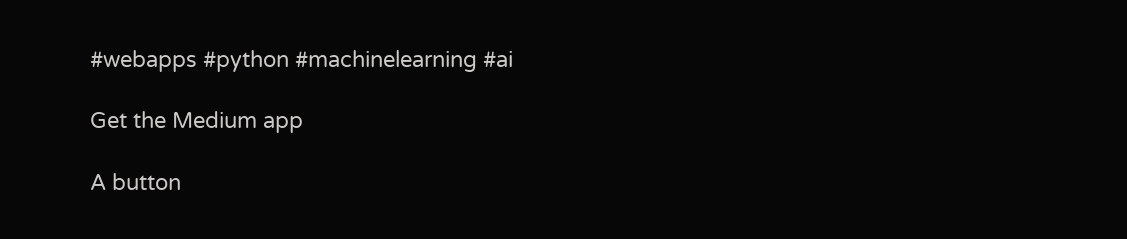#webapps #python #machinelearning #ai

Get the Medium app

A button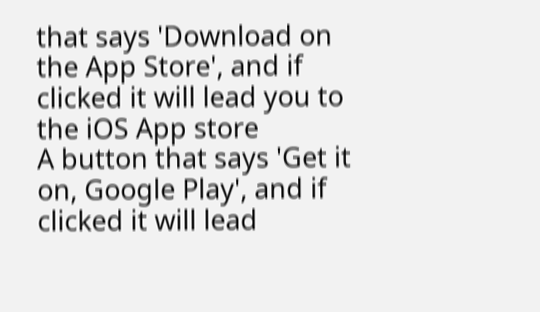that says 'Download on the App Store', and if clicked it will lead you to the iOS App store
A button that says 'Get it on, Google Play', and if clicked it will lead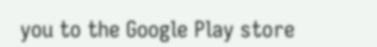you to the Google Play store